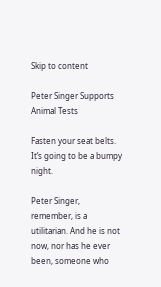Skip to content

Peter Singer Supports Animal Tests

Fasten your seat belts. It’s going to be a bumpy night.

Peter Singer, remember, is a utilitarian. And he is not now, nor has he ever been, someone who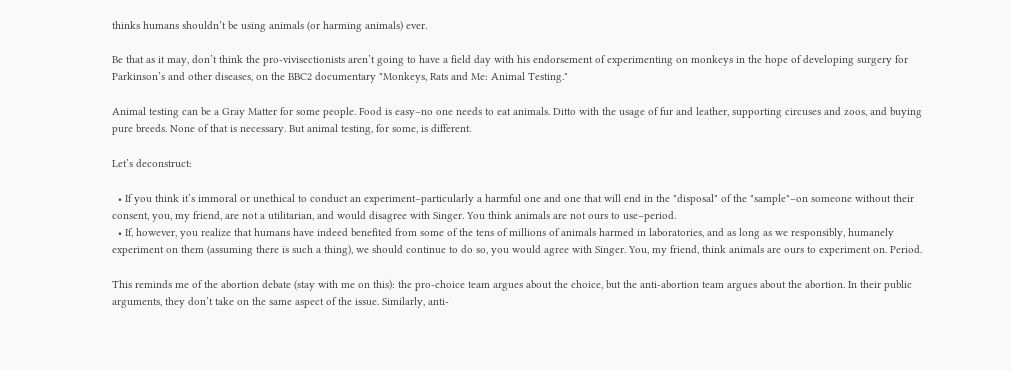thinks humans shouldn’t be using animals (or harming animals) ever.

Be that as it may, don’t think the pro-vivisectionists aren’t going to have a field day with his endorsement of experimenting on monkeys in the hope of developing surgery for Parkinson’s and other diseases, on the BBC2 documentary "Monkeys, Rats and Me: Animal Testing."

Animal testing can be a Gray Matter for some people. Food is easy–no one needs to eat animals. Ditto with the usage of fur and leather, supporting circuses and zoos, and buying pure breeds. None of that is necessary. But animal testing, for some, is different.

Let’s deconstruct:

  • If you think it’s immoral or unethical to conduct an experiment–particularly a harmful one and one that will end in the "disposal" of the "sample"–on someone without their consent, you, my friend, are not a utilitarian, and would disagree with Singer. You think animals are not ours to use–period.
  • If, however, you realize that humans have indeed benefited from some of the tens of millions of animals harmed in laboratories, and as long as we responsibly, humanely experiment on them (assuming there is such a thing), we should continue to do so, you would agree with Singer. You, my friend, think animals are ours to experiment on. Period.

This reminds me of the abortion debate (stay with me on this): the pro-choice team argues about the choice, but the anti-abortion team argues about the abortion. In their public arguments, they don’t take on the same aspect of the issue. Similarly, anti-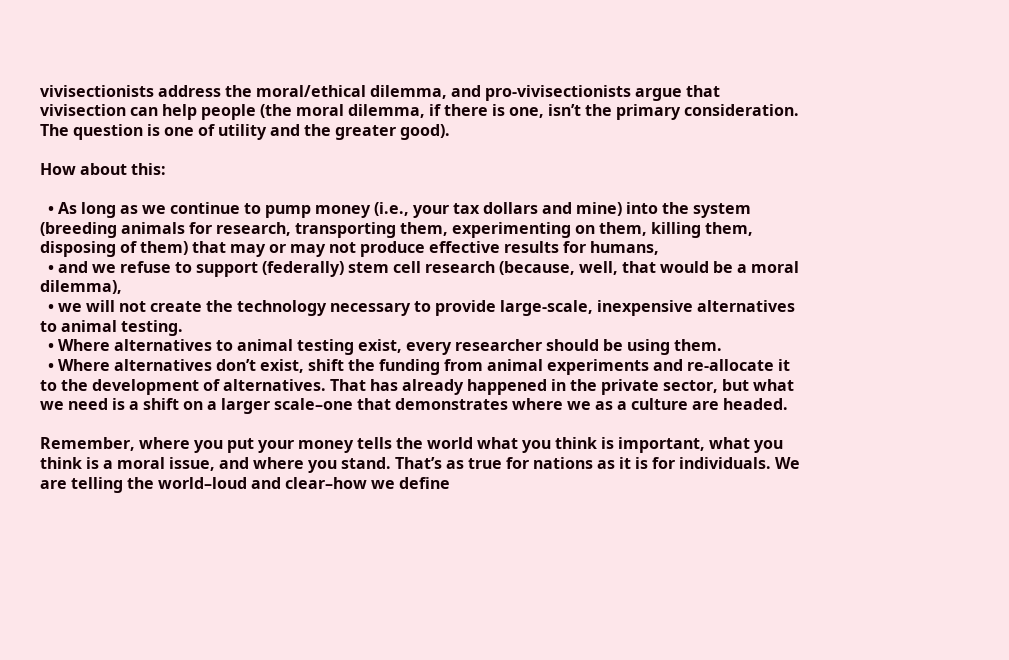vivisectionists address the moral/ethical dilemma, and pro-vivisectionists argue that vivisection can help people (the moral dilemma, if there is one, isn’t the primary consideration. The question is one of utility and the greater good).

How about this:

  • As long as we continue to pump money (i.e., your tax dollars and mine) into the system (breeding animals for research, transporting them, experimenting on them, killing them, disposing of them) that may or may not produce effective results for humans,
  • and we refuse to support (federally) stem cell research (because, well, that would be a moral dilemma),
  • we will not create the technology necessary to provide large-scale, inexpensive alternatives to animal testing.
  • Where alternatives to animal testing exist, every researcher should be using them.
  • Where alternatives don’t exist, shift the funding from animal experiments and re-allocate it to the development of alternatives. That has already happened in the private sector, but what we need is a shift on a larger scale–one that demonstrates where we as a culture are headed.

Remember, where you put your money tells the world what you think is important, what you think is a moral issue, and where you stand. That’s as true for nations as it is for individuals. We are telling the world–loud and clear–how we define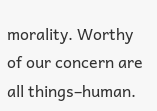morality. Worthy of our concern are all things–human.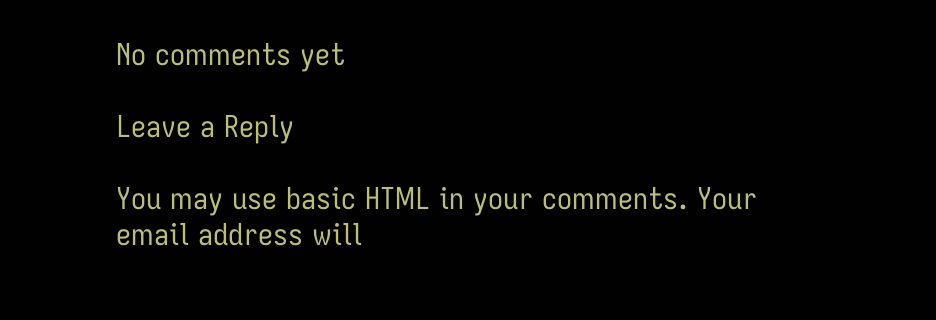No comments yet

Leave a Reply

You may use basic HTML in your comments. Your email address will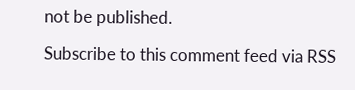not be published.

Subscribe to this comment feed via RSS